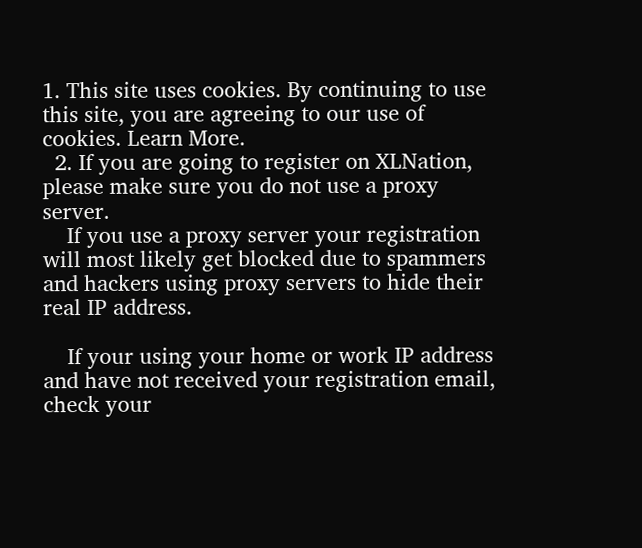1. This site uses cookies. By continuing to use this site, you are agreeing to our use of cookies. Learn More.
  2. If you are going to register on XLNation, please make sure you do not use a proxy server.
    If you use a proxy server your registration will most likely get blocked due to spammers and hackers using proxy servers to hide their real IP address.

    If your using your home or work IP address and have not received your registration email, check your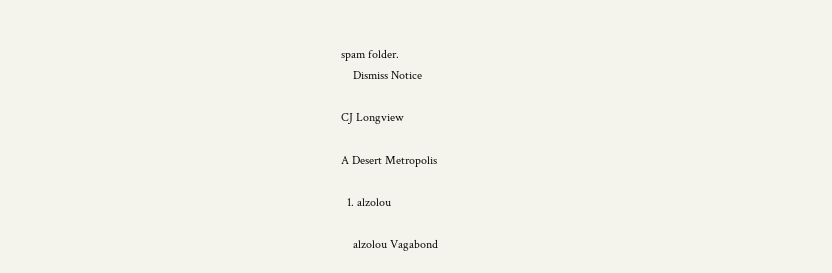spam folder.
    Dismiss Notice

CJ Longview

A Desert Metropolis

  1. alzolou

    alzolou Vagabond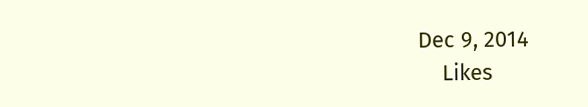Dec 9, 2014
    Likes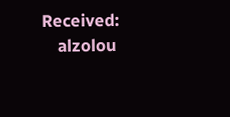Received:
    alzolou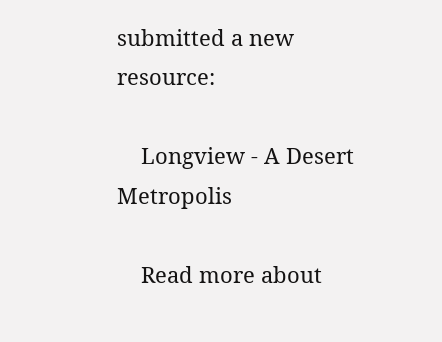submitted a new resource:

    Longview - A Desert Metropolis

    Read more about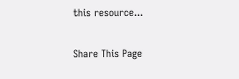this resource...

Share This Page